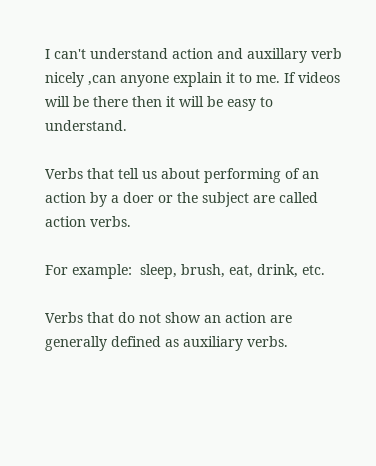I can't understand action and auxillary verb nicely ,can anyone explain it to me. If videos will be there then it will be easy to understand.

Verbs that tell us about performing of an action by a doer or the subject are called action verbs.

For example:  sleep, brush, eat, drink, etc.

Verbs that do not show an action are generally defined as auxiliary verbs.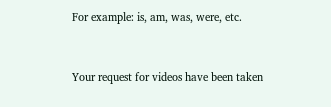For example: is, am, was, were, etc.



Your request for videos have been taken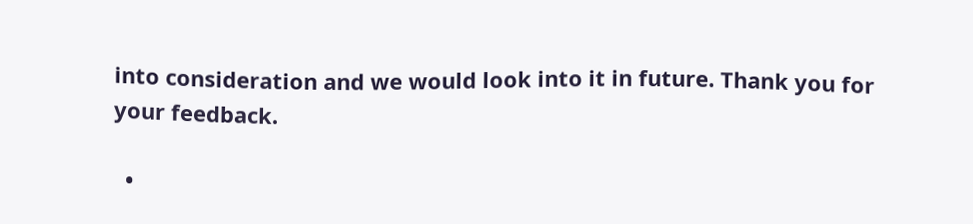into consideration and we would look into it in future. Thank you for your feedback.

  •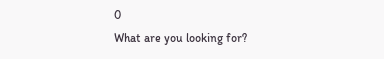0
What are you looking for?